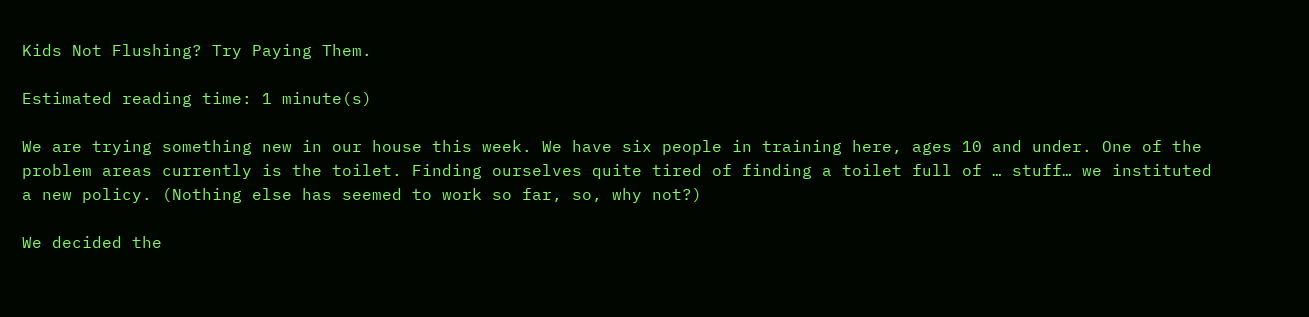Kids Not Flushing? Try Paying Them.

Estimated reading time: 1 minute(s)

We are trying something new in our house this week. We have six people in training here, ages 10 and under. One of the problem areas currently is the toilet. Finding ourselves quite tired of finding a toilet full of … stuff… we instituted a new policy. (Nothing else has seemed to work so far, so, why not?)

We decided the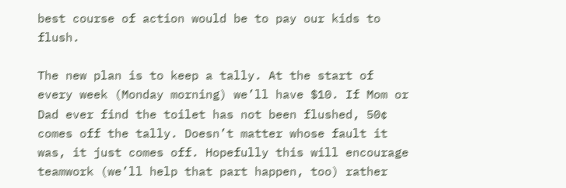best course of action would be to pay our kids to flush.

The new plan is to keep a tally. At the start of every week (Monday morning) we’ll have $10. If Mom or Dad ever find the toilet has not been flushed, 50¢ comes off the tally. Doesn’t matter whose fault it was, it just comes off. Hopefully this will encourage teamwork (we’ll help that part happen, too) rather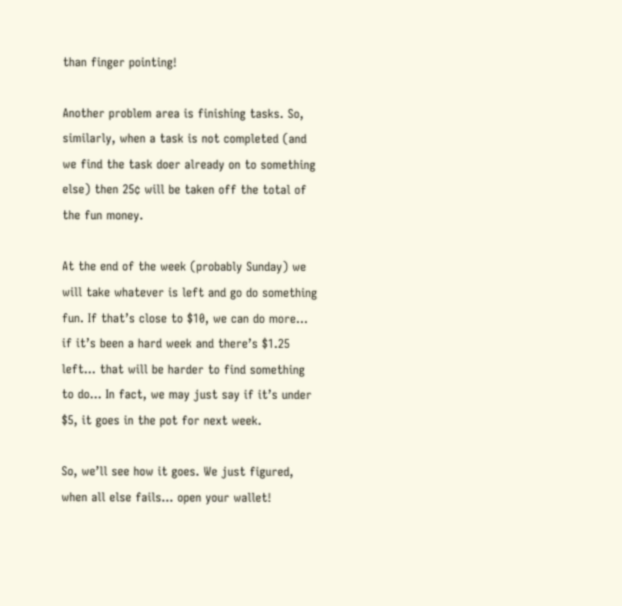than finger pointing!

Another problem area is finishing tasks. So, similarly, when a task is not completed (and we find the task doer already on to something else) then 25¢ will be taken off the total of the fun money.

At the end of the week (probably Sunday) we will take whatever is left and go do something fun. If that’s close to $10, we can do more… if it’s been a hard week and there’s $1.25 left… that will be harder to find something to do… In fact, we may just say if it’s under $5, it goes in the pot for next week.

So, we’ll see how it goes. We just figured, when all else fails… open your wallet!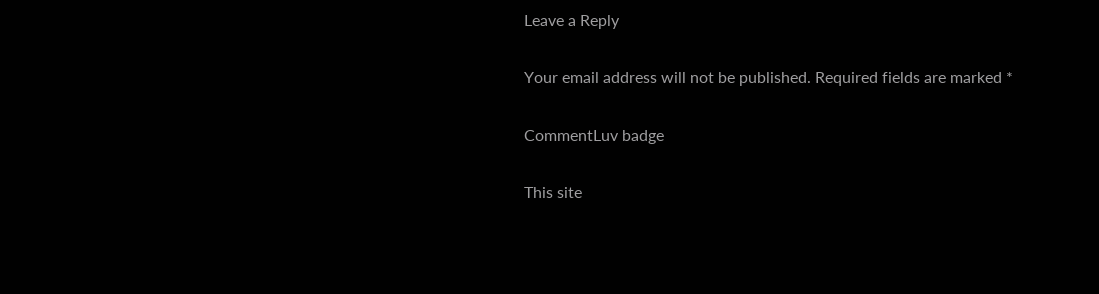Leave a Reply

Your email address will not be published. Required fields are marked *

CommentLuv badge

This site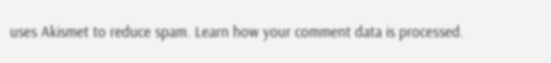uses Akismet to reduce spam. Learn how your comment data is processed.